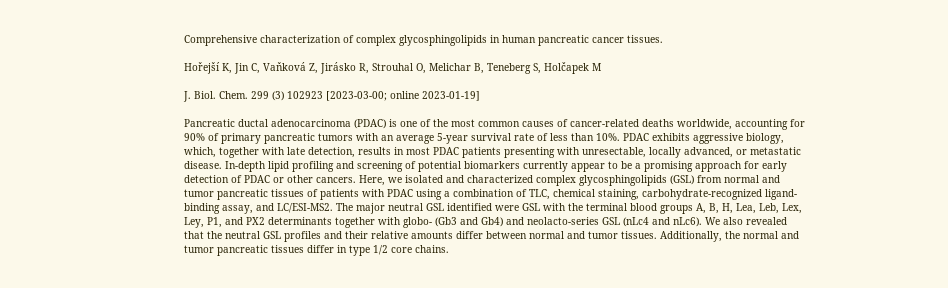Comprehensive characterization of complex glycosphingolipids in human pancreatic cancer tissues.

Hořejší K, Jin C, Vaňková Z, Jirásko R, Strouhal O, Melichar B, Teneberg S, Holčapek M

J. Biol. Chem. 299 (3) 102923 [2023-03-00; online 2023-01-19]

Pancreatic ductal adenocarcinoma (PDAC) is one of the most common causes of cancer-related deaths worldwide, accounting for 90% of primary pancreatic tumors with an average 5-year survival rate of less than 10%. PDAC exhibits aggressive biology, which, together with late detection, results in most PDAC patients presenting with unresectable, locally advanced, or metastatic disease. In-depth lipid profiling and screening of potential biomarkers currently appear to be a promising approach for early detection of PDAC or other cancers. Here, we isolated and characterized complex glycosphingolipids (GSL) from normal and tumor pancreatic tissues of patients with PDAC using a combination of TLC, chemical staining, carbohydrate-recognized ligand-binding assay, and LC/ESI-MS2. The major neutral GSL identified were GSL with the terminal blood groups A, B, H, Lea, Leb, Lex, Ley, P1, and PX2 determinants together with globo- (Gb3 and Gb4) and neolacto-series GSL (nLc4 and nLc6). We also revealed that the neutral GSL profiles and their relative amounts differ between normal and tumor tissues. Additionally, the normal and tumor pancreatic tissues differ in type 1/2 core chains.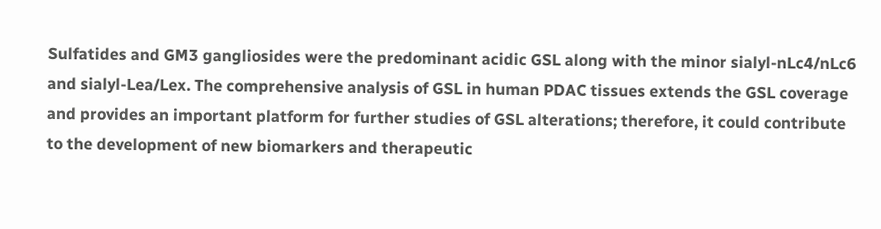Sulfatides and GM3 gangliosides were the predominant acidic GSL along with the minor sialyl-nLc4/nLc6 and sialyl-Lea/Lex. The comprehensive analysis of GSL in human PDAC tissues extends the GSL coverage and provides an important platform for further studies of GSL alterations; therefore, it could contribute to the development of new biomarkers and therapeutic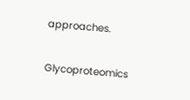approaches.

Glycoproteomics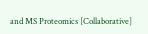and MS Proteomics [Collaborative]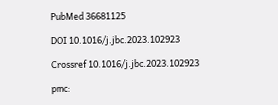PubMed 36681125

DOI 10.1016/j.jbc.2023.102923

Crossref 10.1016/j.jbc.2023.102923

pmc: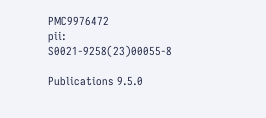PMC9976472
pii: S0021-9258(23)00055-8

Publications 9.5.0